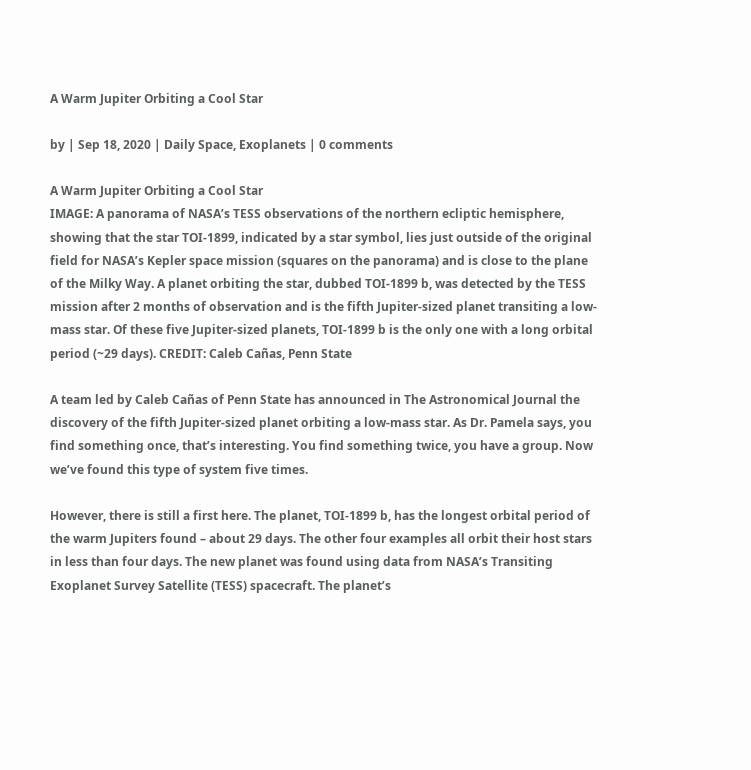A Warm Jupiter Orbiting a Cool Star

by | Sep 18, 2020 | Daily Space, Exoplanets | 0 comments

A Warm Jupiter Orbiting a Cool Star
IMAGE: A panorama of NASA’s TESS observations of the northern ecliptic hemisphere, showing that the star TOI-1899, indicated by a star symbol, lies just outside of the original field for NASA’s Kepler space mission (squares on the panorama) and is close to the plane of the Milky Way. A planet orbiting the star, dubbed TOI-1899 b, was detected by the TESS mission after 2 months of observation and is the fifth Jupiter-sized planet transiting a low-mass star. Of these five Jupiter-sized planets, TOI-1899 b is the only one with a long orbital period (~29 days). CREDIT: Caleb Cañas, Penn State

A team led by Caleb Cañas of Penn State has announced in The Astronomical Journal the discovery of the fifth Jupiter-sized planet orbiting a low-mass star. As Dr. Pamela says, you find something once, that’s interesting. You find something twice, you have a group. Now we’ve found this type of system five times.

However, there is still a first here. The planet, TOI-1899 b, has the longest orbital period of the warm Jupiters found – about 29 days. The other four examples all orbit their host stars in less than four days. The new planet was found using data from NASA’s Transiting Exoplanet Survey Satellite (TESS) spacecraft. The planet’s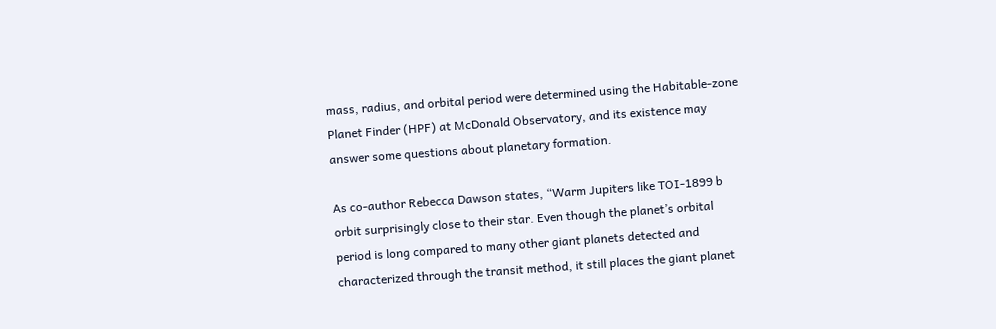mass, radius, and orbital period were determined using the Habitable-zone Planet Finder (HPF) at McDonald Observatory, and its existence may answer some questions about planetary formation.

As co-author Rebecca Dawson states, “Warm Jupiters like TOI-1899 b orbit surprisingly close to their star. Even though the planet’s orbital period is long compared to many other giant planets detected and characterized through the transit method, it still places the giant planet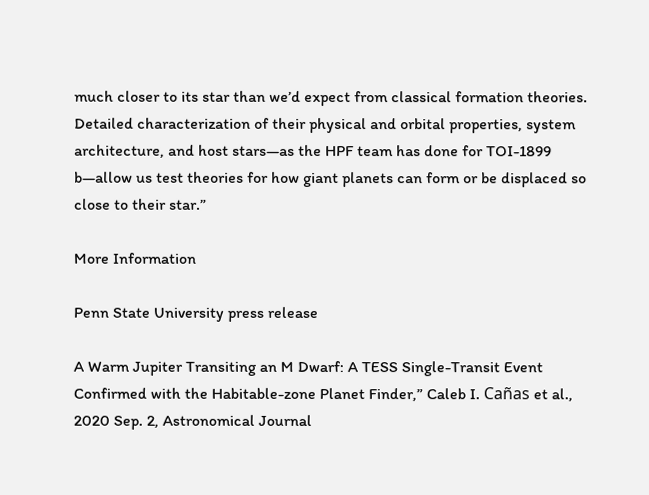much closer to its star than we’d expect from classical formation theories. Detailed characterization of their physical and orbital properties, system architecture, and host stars—as the HPF team has done for TOI-1899 b—allow us test theories for how giant planets can form or be displaced so close to their star.”

More Information

Penn State University press release

A Warm Jupiter Transiting an M Dwarf: A TESS Single-Transit Event Confirmed with the Habitable-zone Planet Finder,” Caleb I. Cañas et al., 2020 Sep. 2, Astronomical Journal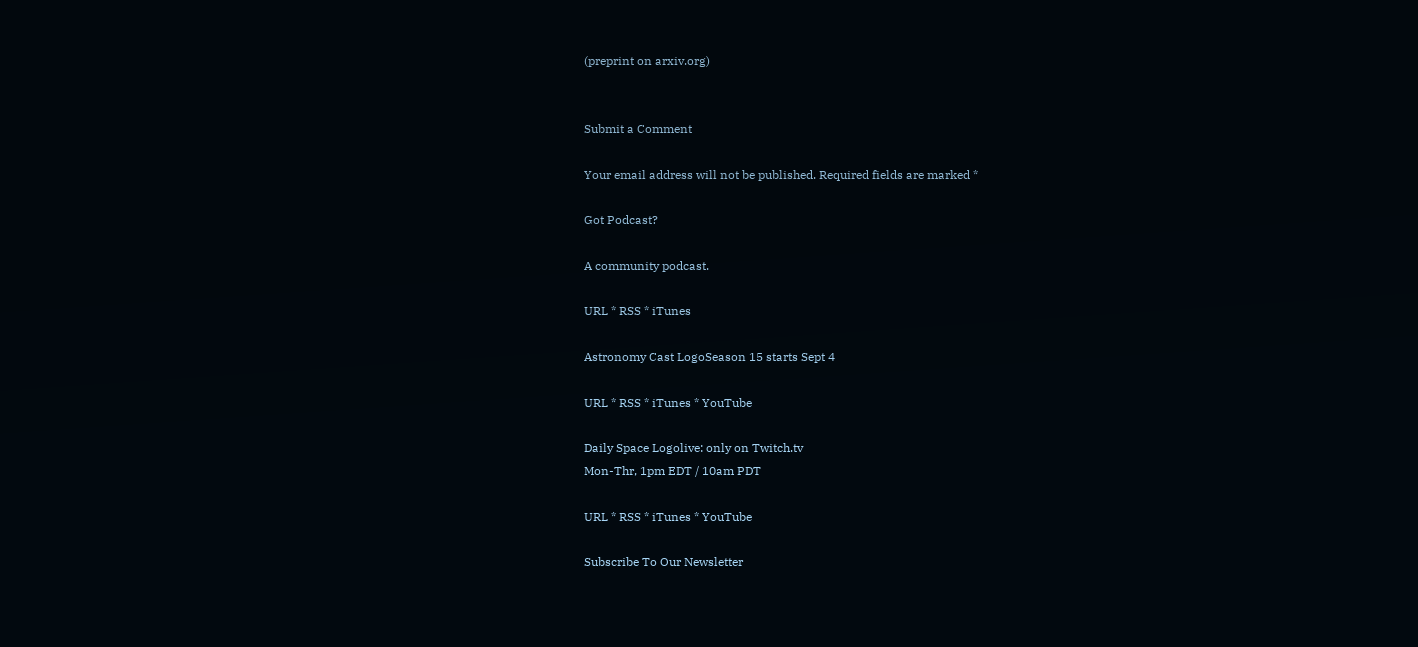(preprint on arxiv.org)


Submit a Comment

Your email address will not be published. Required fields are marked *

Got Podcast?

A community podcast.

URL * RSS * iTunes

Astronomy Cast LogoSeason 15 starts Sept 4

URL * RSS * iTunes * YouTube

Daily Space Logolive: only on Twitch.tv
Mon-Thr, 1pm EDT / 10am PDT

URL * RSS * iTunes * YouTube

Subscribe To Our Newsletter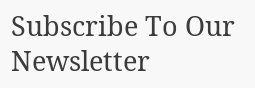Subscribe To Our Newsletter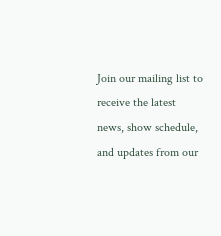Join our mailing list to receive the latest news, show schedule, and updates from our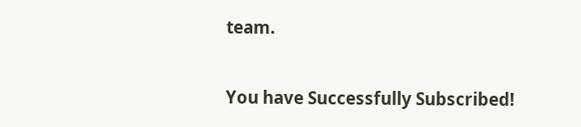team.

You have Successfully Subscribed!